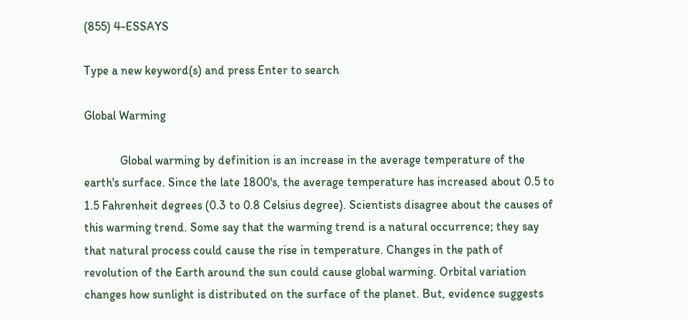(855) 4-ESSAYS

Type a new keyword(s) and press Enter to search

Global Warming

            Global warming by definition is an increase in the average temperature of the earth's surface. Since the late 1800's, the average temperature has increased about 0.5 to 1.5 Fahrenheit degrees (0.3 to 0.8 Celsius degree). Scientists disagree about the causes of this warming trend. Some say that the warming trend is a natural occurrence; they say that natural process could cause the rise in temperature. Changes in the path of revolution of the Earth around the sun could cause global warming. Orbital variation changes how sunlight is distributed on the surface of the planet. But, evidence suggests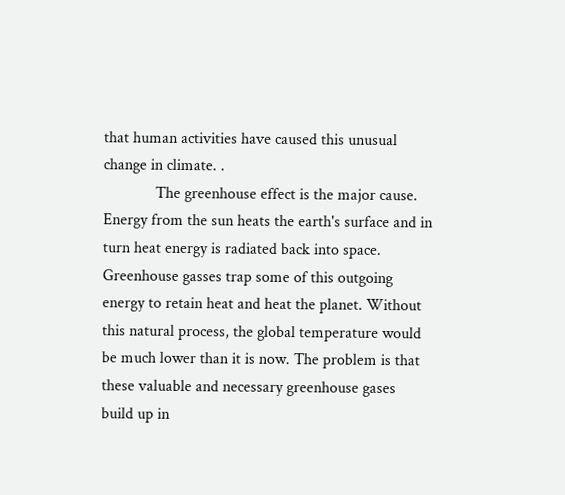that human activities have caused this unusual change in climate. .
             The greenhouse effect is the major cause. Energy from the sun heats the earth's surface and in turn heat energy is radiated back into space. Greenhouse gasses trap some of this outgoing energy to retain heat and heat the planet. Without this natural process, the global temperature would be much lower than it is now. The problem is that these valuable and necessary greenhouse gases build up in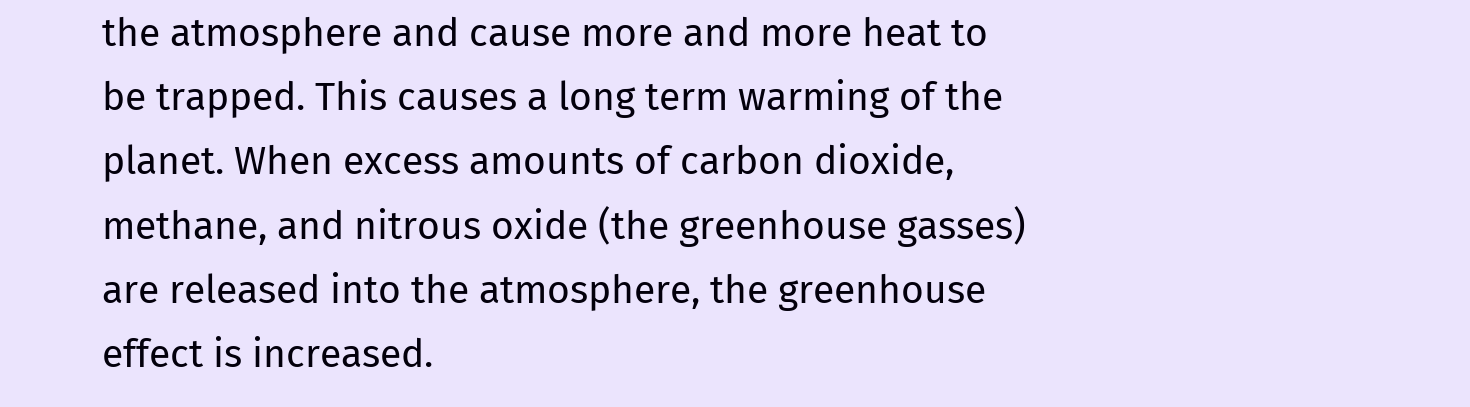the atmosphere and cause more and more heat to be trapped. This causes a long term warming of the planet. When excess amounts of carbon dioxide, methane, and nitrous oxide (the greenhouse gasses) are released into the atmosphere, the greenhouse effect is increased.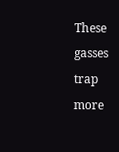These gasses trap more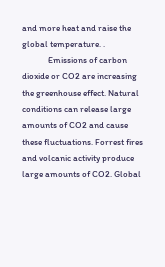and more heat and raise the global temperature. .
             Emissions of carbon dioxide or CO2 are increasing the greenhouse effect. Natural conditions can release large amounts of CO2 and cause these fluctuations. Forrest fires and volcanic activity produce large amounts of CO2. Global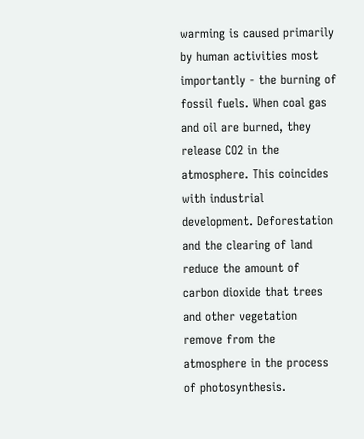warming is caused primarily by human activities most importantly - the burning of fossil fuels. When coal gas and oil are burned, they release CO2 in the atmosphere. This coincides with industrial development. Deforestation and the clearing of land reduce the amount of carbon dioxide that trees and other vegetation remove from the atmosphere in the process of photosynthesis.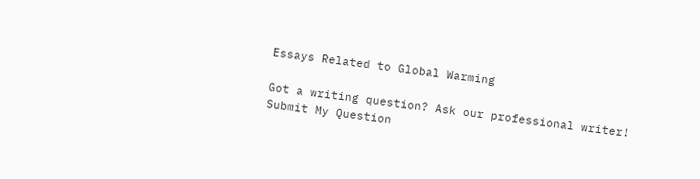Essays Related to Global Warming

Got a writing question? Ask our professional writer!
Submit My Question